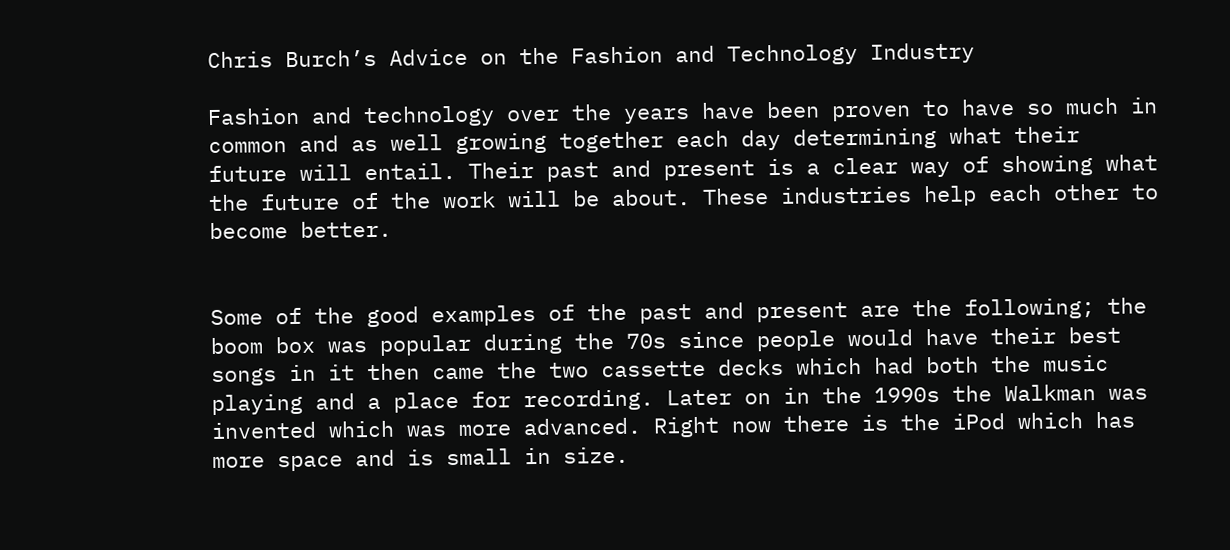Chris Burch’s Advice on the Fashion and Technology Industry

Fashion and technology over the years have been proven to have so much in common and as well growing together each day determining what their future will entail. Their past and present is a clear way of showing what the future of the work will be about. These industries help each other to become better.


Some of the good examples of the past and present are the following; the boom box was popular during the 70s since people would have their best songs in it then came the two cassette decks which had both the music playing and a place for recording. Later on in the 1990s the Walkman was invented which was more advanced. Right now there is the iPod which has more space and is small in size.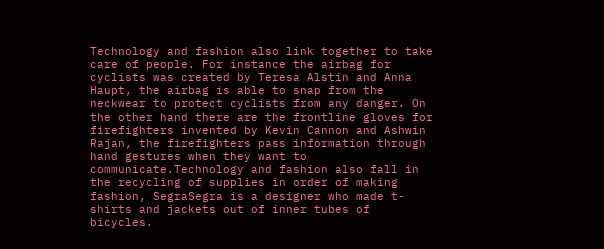Technology and fashion also link together to take care of people. For instance the airbag for cyclists was created by Teresa Alstin and Anna Haupt, the airbag is able to snap from the neckwear to protect cyclists from any danger. On the other hand there are the frontline gloves for firefighters invented by Kevin Cannon and Ashwin Rajan, the firefighters pass information through hand gestures when they want to communicate.Technology and fashion also fall in the recycling of supplies in order of making fashion, SegraSegra is a designer who made t-shirts and jackets out of inner tubes of bicycles.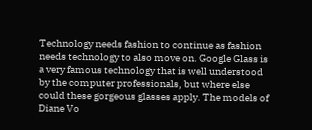Technology needs fashion to continue as fashion needs technology to also move on. Google Glass is a very famous technology that is well understood by the computer professionals, but where else could these gorgeous glasses apply. The models of Diane Vo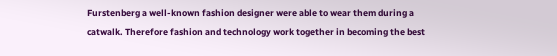Furstenberg a well-known fashion designer were able to wear them during a catwalk. Therefore fashion and technology work together in becoming the best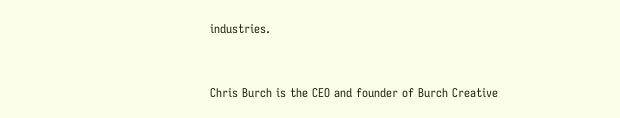industries.


Chris Burch is the CEO and founder of Burch Creative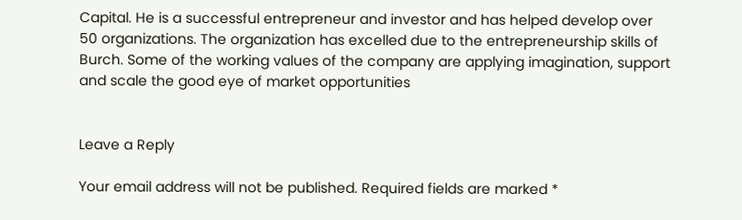Capital. He is a successful entrepreneur and investor and has helped develop over 50 organizations. The organization has excelled due to the entrepreneurship skills of Burch. Some of the working values of the company are applying imagination, support and scale the good eye of market opportunities


Leave a Reply

Your email address will not be published. Required fields are marked *